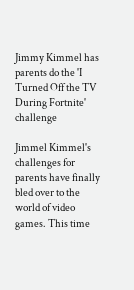Jimmy Kimmel has parents do the 'I Turned Off the TV During Fortnite' challenge

Jimmel Kimmel's challenges for parents have finally bled over to the world of video games. This time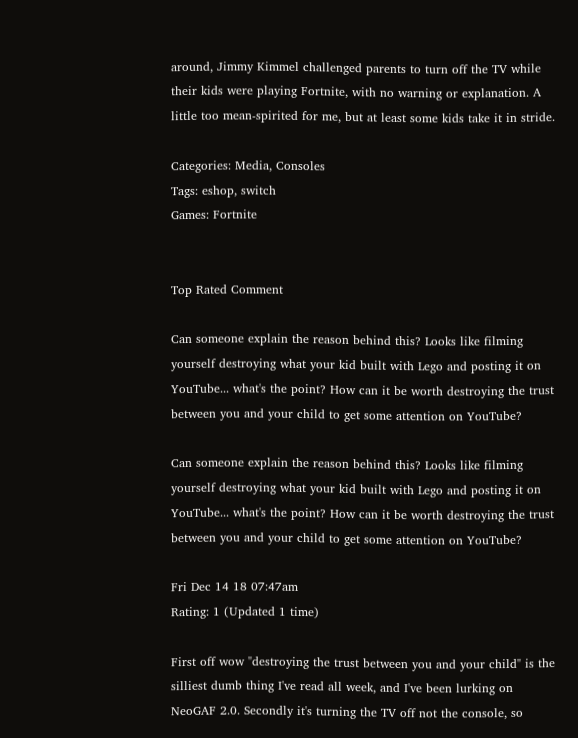around, Jimmy Kimmel challenged parents to turn off the TV while their kids were playing Fortnite, with no warning or explanation. A little too mean-spirited for me, but at least some kids take it in stride.

Categories: Media, Consoles
Tags: eshop, switch
Games: Fortnite


Top Rated Comment

Can someone explain the reason behind this? Looks like filming yourself destroying what your kid built with Lego and posting it on YouTube... what's the point? How can it be worth destroying the trust between you and your child to get some attention on YouTube?

Can someone explain the reason behind this? Looks like filming yourself destroying what your kid built with Lego and posting it on YouTube... what's the point? How can it be worth destroying the trust between you and your child to get some attention on YouTube?

Fri Dec 14 18 07:47am
Rating: 1 (Updated 1 time)

First off wow "destroying the trust between you and your child" is the silliest dumb thing I've read all week, and I've been lurking on NeoGAF 2.0. Secondly it's turning the TV off not the console, so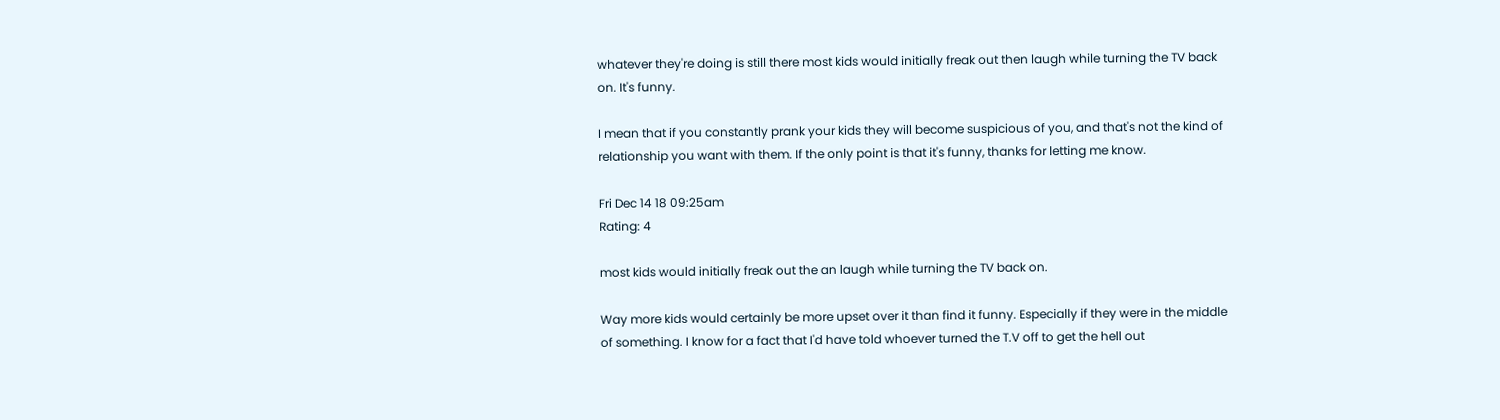whatever they're doing is still there most kids would initially freak out then laugh while turning the TV back on. It's funny.

I mean that if you constantly prank your kids they will become suspicious of you, and that's not the kind of relationship you want with them. If the only point is that it's funny, thanks for letting me know.

Fri Dec 14 18 09:25am
Rating: 4

most kids would initially freak out the an laugh while turning the TV back on.

Way more kids would certainly be more upset over it than find it funny. Especially if they were in the middle of something. I know for a fact that I'd have told whoever turned the T.V off to get the hell out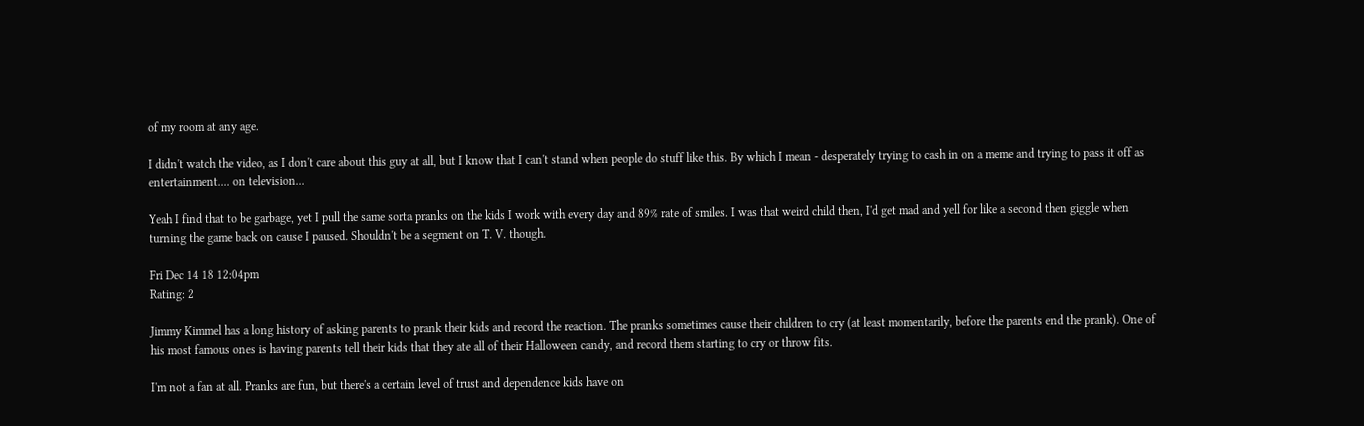of my room at any age.

I didn't watch the video, as I don't care about this guy at all, but I know that I can't stand when people do stuff like this. By which I mean - desperately trying to cash in on a meme and trying to pass it off as entertainment.... on television...

Yeah I find that to be garbage, yet I pull the same sorta pranks on the kids I work with every day and 89% rate of smiles. I was that weird child then, I'd get mad and yell for like a second then giggle when turning the game back on cause I paused. Shouldn't be a segment on T. V. though.

Fri Dec 14 18 12:04pm
Rating: 2

Jimmy Kimmel has a long history of asking parents to prank their kids and record the reaction. The pranks sometimes cause their children to cry (at least momentarily, before the parents end the prank). One of his most famous ones is having parents tell their kids that they ate all of their Halloween candy, and record them starting to cry or throw fits.

I'm not a fan at all. Pranks are fun, but there's a certain level of trust and dependence kids have on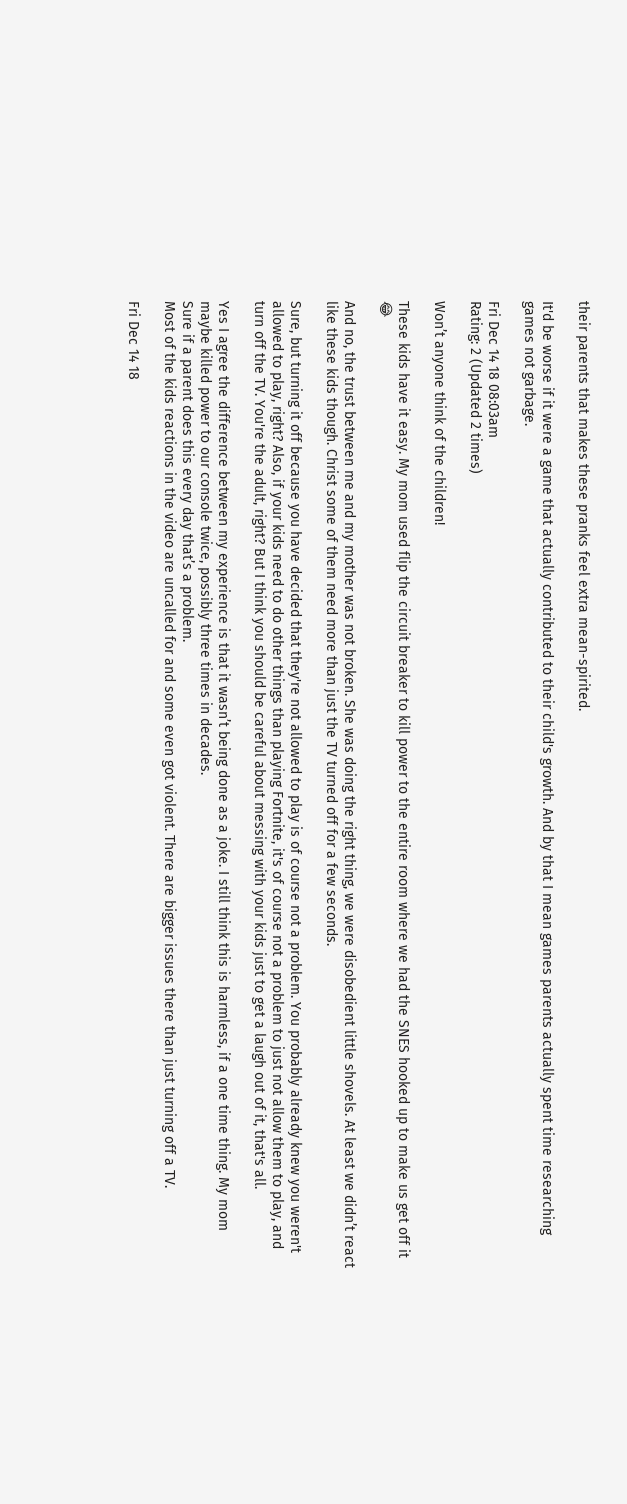their parents that makes these pranks feel extra mean-spirited.

It'd be worse if it were a game that actually contributed to their child's growth. And by that I mean games parents actually spent time researching games not garbage.

Fri Dec 14 18 08:03am
Rating: 2 (Updated 2 times)

Won’t anyone think of the children!

These kids have it easy. My mom used flip the circuit breaker to kill power to the entire room where we had the SNES hooked up to make us get off it 😂

And no, the trust between me and my mother was not broken. She was doing the right thing, we were disobedient little shovels. At least we didn’t react like these kids though. Christ some of them need more than just the TV turned off for a few seconds.

Sure, but turning it off because you have decided that they're not allowed to play is of course not a problem. You probably already knew you weren't allowed to play, right? Also, if your kids need to do other things than playing Fortnite, it's of course not a problem to just not allow them to play, and turn off the TV. You're the adult, right? But I think you should be careful about messing with your kids just to get a laugh out of it, that's all.

Yes I agree the difference between my experience is that it wasn’t being done as a joke. I still think this is harmless, if a one time thing. My mom maybe killed power to our console twice, possibly three times in decades.
Sure if a parent does this every day that’s a problem.
Most of the kids reactions in the video are uncalled for and some even got violent. There are bigger issues there than just turning off a TV.

Fri Dec 14 18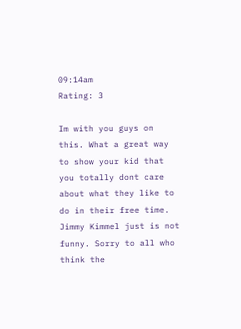09:14am
Rating: 3

Im with you guys on this. What a great way to show your kid that you totally dont care about what they like to do in their free time. Jimmy Kimmel just is not funny. Sorry to all who think the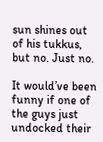sun shines out of his tukkus, but no. Just no.

It would’ve been funny if one of the guys just undocked their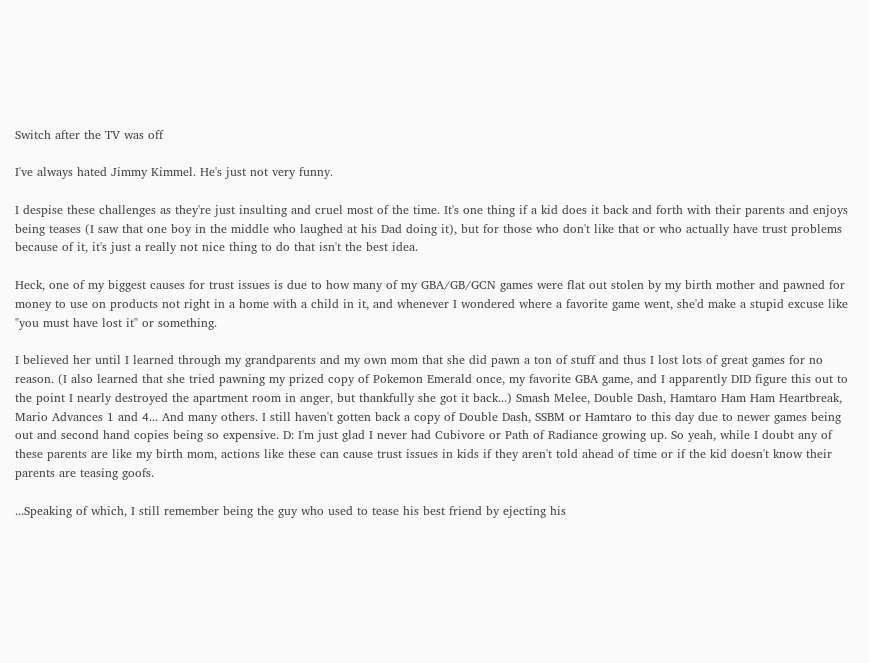Switch after the TV was off

I've always hated Jimmy Kimmel. He's just not very funny.

I despise these challenges as they're just insulting and cruel most of the time. It's one thing if a kid does it back and forth with their parents and enjoys being teases (I saw that one boy in the middle who laughed at his Dad doing it), but for those who don't like that or who actually have trust problems because of it, it's just a really not nice thing to do that isn't the best idea.

Heck, one of my biggest causes for trust issues is due to how many of my GBA/GB/GCN games were flat out stolen by my birth mother and pawned for money to use on products not right in a home with a child in it, and whenever I wondered where a favorite game went, she'd make a stupid excuse like "you must have lost it" or something.

I believed her until I learned through my grandparents and my own mom that she did pawn a ton of stuff and thus I lost lots of great games for no reason. (I also learned that she tried pawning my prized copy of Pokemon Emerald once, my favorite GBA game, and I apparently DID figure this out to the point I nearly destroyed the apartment room in anger, but thankfully she got it back...) Smash Melee, Double Dash, Hamtaro Ham Ham Heartbreak, Mario Advances 1 and 4... And many others. I still haven't gotten back a copy of Double Dash, SSBM or Hamtaro to this day due to newer games being out and second hand copies being so expensive. D: I'm just glad I never had Cubivore or Path of Radiance growing up. So yeah, while I doubt any of these parents are like my birth mom, actions like these can cause trust issues in kids if they aren't told ahead of time or if the kid doesn't know their parents are teasing goofs.

...Speaking of which, I still remember being the guy who used to tease his best friend by ejecting his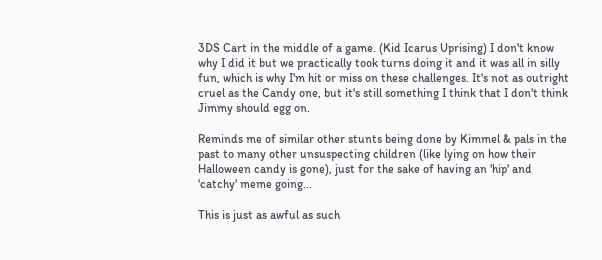3DS Cart in the middle of a game. (Kid Icarus Uprising) I don't know why I did it but we practically took turns doing it and it was all in silly fun, which is why I'm hit or miss on these challenges. It's not as outright cruel as the Candy one, but it's still something I think that I don't think Jimmy should egg on.

Reminds me of similar other stunts being done by Kimmel & pals in the past to many other unsuspecting children (like lying on how their Halloween candy is gone), just for the sake of having an 'hip' and 'catchy' meme going...

This is just as awful as such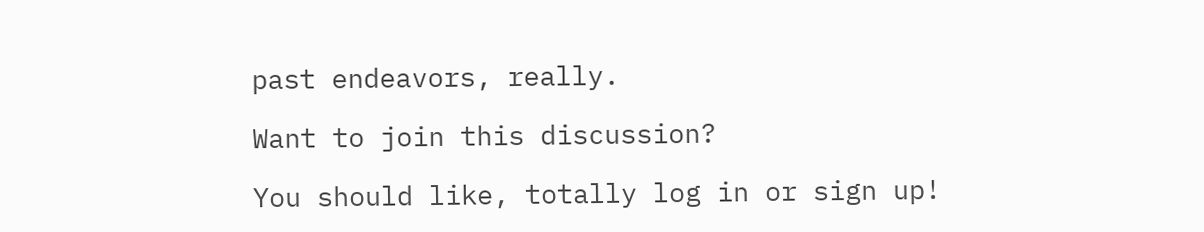past endeavors, really.

Want to join this discussion?

You should like, totally log in or sign up!